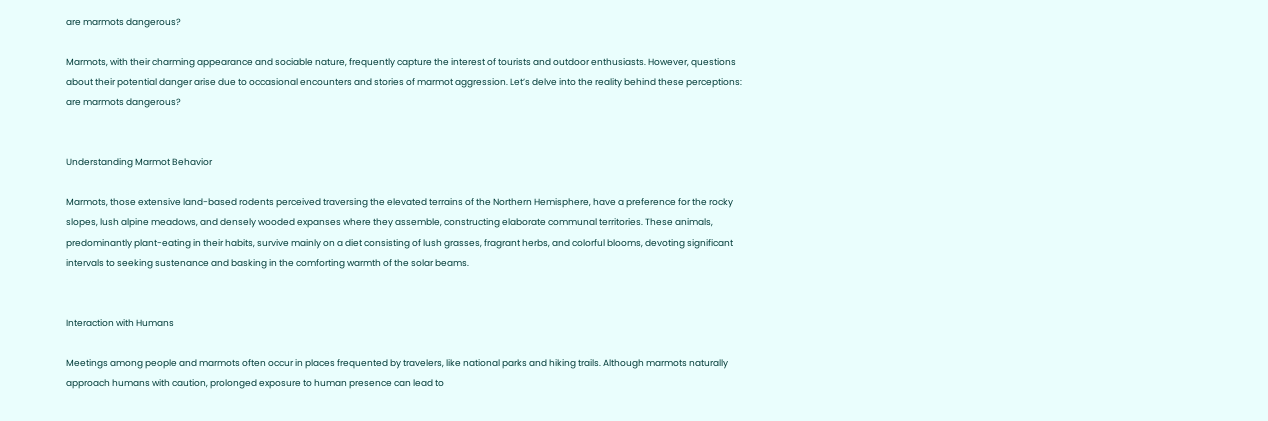are marmots dangerous?

Marmots, with their charming appearance and sociable nature, frequently capture the interest of tourists and outdoor enthusiasts. However, questions about their potential danger arise due to occasional encounters and stories of marmot aggression. Let’s delve into the reality behind these perceptions: are marmots dangerous?


Understanding Marmot Behavior

Marmots, those extensive land-based rodents perceived traversing the elevated terrains of the Northern Hemisphere, have a preference for the rocky slopes, lush alpine meadows, and densely wooded expanses where they assemble, constructing elaborate communal territories. These animals, predominantly plant-eating in their habits, survive mainly on a diet consisting of lush grasses, fragrant herbs, and colorful blooms, devoting significant intervals to seeking sustenance and basking in the comforting warmth of the solar beams.


Interaction with Humans

Meetings among people and marmots often occur in places frequented by travelers, like national parks and hiking trails. Although marmots naturally approach humans with caution, prolonged exposure to human presence can lead to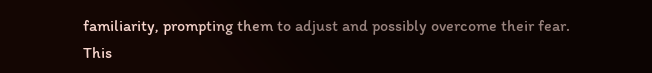familiarity, prompting them to adjust and possibly overcome their fear. This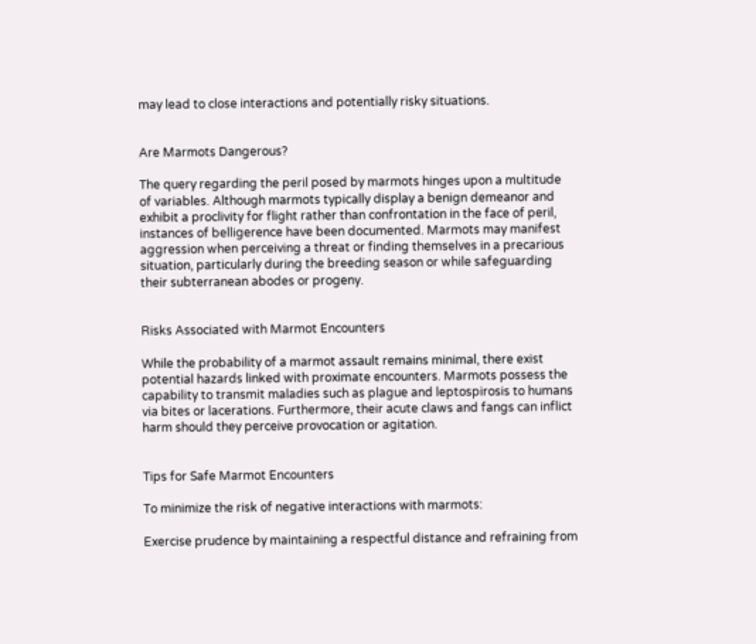may lead to close interactions and potentially risky situations.


Are Marmots Dangerous?

The query regarding the peril posed by marmots hinges upon a multitude of variables. Although marmots typically display a benign demeanor and exhibit a proclivity for flight rather than confrontation in the face of peril, instances of belligerence have been documented. Marmots may manifest aggression when perceiving a threat or finding themselves in a precarious situation, particularly during the breeding season or while safeguarding their subterranean abodes or progeny.


Risks Associated with Marmot Encounters

While the probability of a marmot assault remains minimal, there exist potential hazards linked with proximate encounters. Marmots possess the capability to transmit maladies such as plague and leptospirosis to humans via bites or lacerations. Furthermore, their acute claws and fangs can inflict harm should they perceive provocation or agitation.


Tips for Safe Marmot Encounters

To minimize the risk of negative interactions with marmots:

Exercise prudence by maintaining a respectful distance and refraining from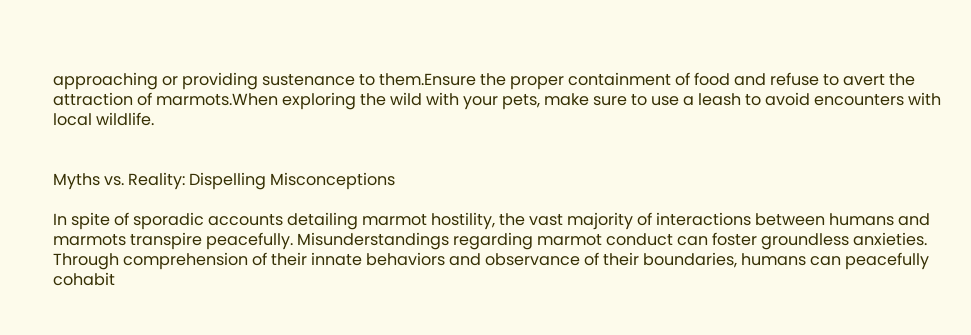approaching or providing sustenance to them.Ensure the proper containment of food and refuse to avert the attraction of marmots.When exploring the wild with your pets, make sure to use a leash to avoid encounters with local wildlife.


Myths vs. Reality: Dispelling Misconceptions

In spite of sporadic accounts detailing marmot hostility, the vast majority of interactions between humans and marmots transpire peacefully. Misunderstandings regarding marmot conduct can foster groundless anxieties. Through comprehension of their innate behaviors and observance of their boundaries, humans can peacefully cohabit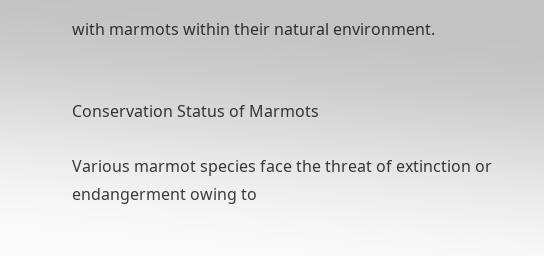with marmots within their natural environment.


Conservation Status of Marmots

Various marmot species face the threat of extinction or endangerment owing to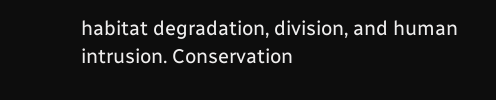habitat degradation, division, and human intrusion. Conservation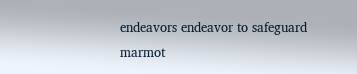endeavors endeavor to safeguard marmot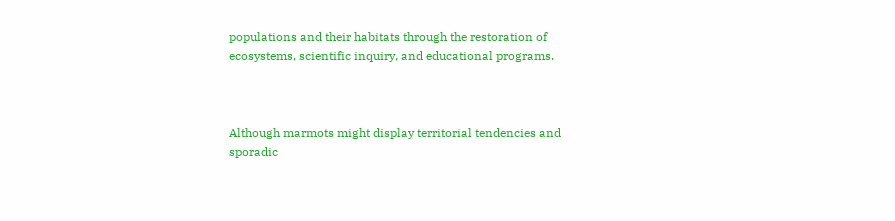populations and their habitats through the restoration of ecosystems, scientific inquiry, and educational programs.



Although marmots might display territorial tendencies and sporadic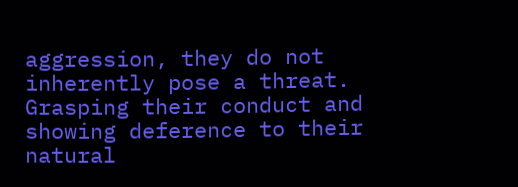aggression, they do not inherently pose a threat. Grasping their conduct and showing deference to their natural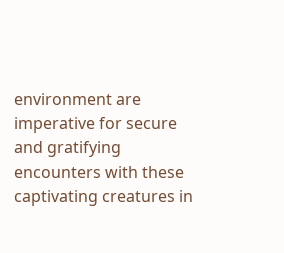environment are imperative for secure and gratifying encounters with these captivating creatures in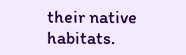their native habitats.